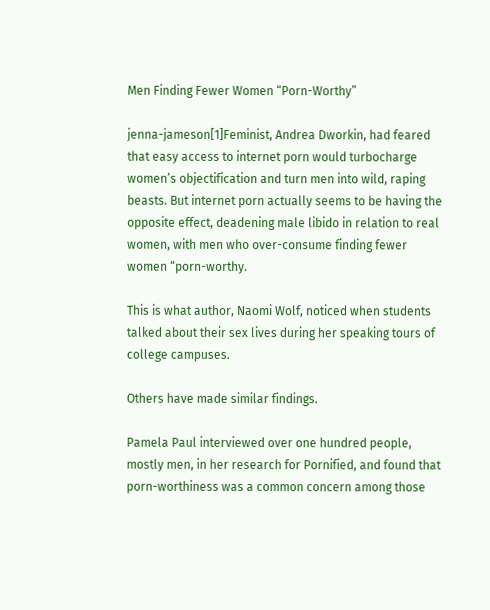Men Finding Fewer Women “Porn-Worthy”

jenna-jameson[1]Feminist, Andrea Dworkin, had feared that easy access to internet porn would turbocharge women’s objectification and turn men into wild, raping beasts. But internet porn actually seems to be having the opposite effect, deadening male libido in relation to real women, with men who over-consume finding fewer women “porn-worthy.

This is what author, Naomi Wolf, noticed when students talked about their sex lives during her speaking tours of college campuses.

Others have made similar findings.

Pamela Paul interviewed over one hundred people, mostly men, in her research for Pornified, and found that porn-worthiness was a common concern among those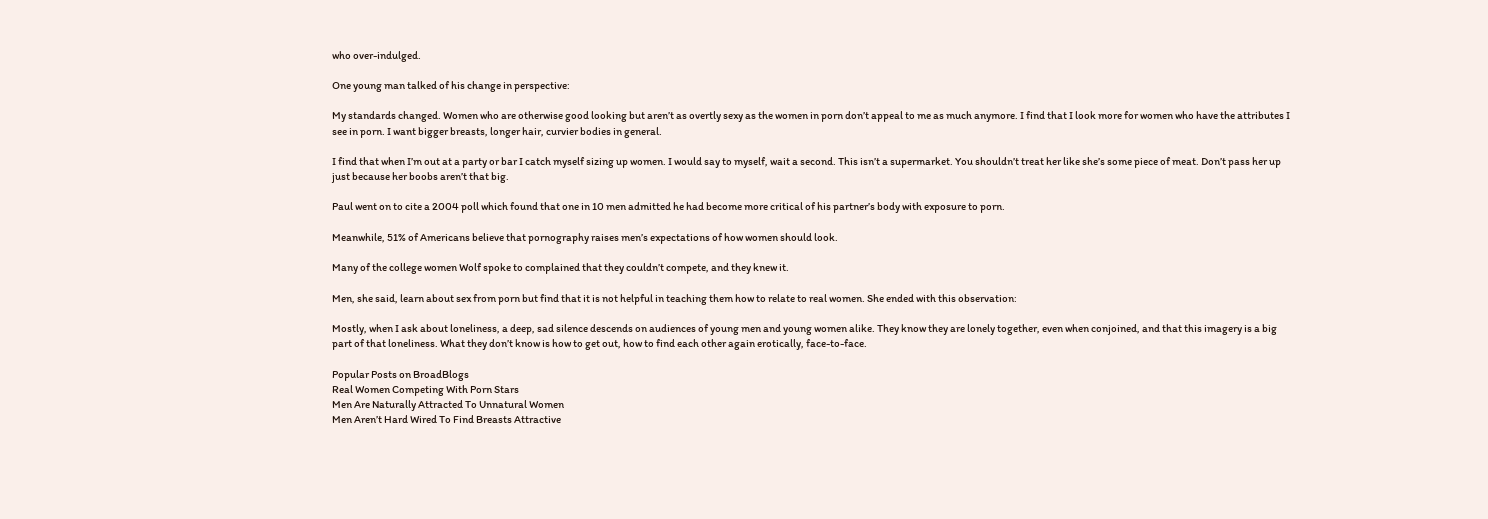who over-indulged.

One young man talked of his change in perspective:

My standards changed. Women who are otherwise good looking but aren’t as overtly sexy as the women in porn don’t appeal to me as much anymore. I find that I look more for women who have the attributes I see in porn. I want bigger breasts, longer hair, curvier bodies in general.

I find that when I’m out at a party or bar I catch myself sizing up women. I would say to myself, wait a second. This isn’t a supermarket. You shouldn’t treat her like she’s some piece of meat. Don’t pass her up just because her boobs aren’t that big.

Paul went on to cite a 2004 poll which found that one in 10 men admitted he had become more critical of his partner’s body with exposure to porn.

Meanwhile, 51% of Americans believe that pornography raises men’s expectations of how women should look.

Many of the college women Wolf spoke to complained that they couldn’t compete, and they knew it.

Men, she said, learn about sex from porn but find that it is not helpful in teaching them how to relate to real women. She ended with this observation:

Mostly, when I ask about loneliness, a deep, sad silence descends on audiences of young men and young women alike. They know they are lonely together, even when conjoined, and that this imagery is a big part of that loneliness. What they don’t know is how to get out, how to find each other again erotically, face-to-face.

Popular Posts on BroadBlogs
Real Women Competing With Porn Stars
Men Are Naturally Attracted To Unnatural Women
Men Aren’t Hard Wired To Find Breasts Attractive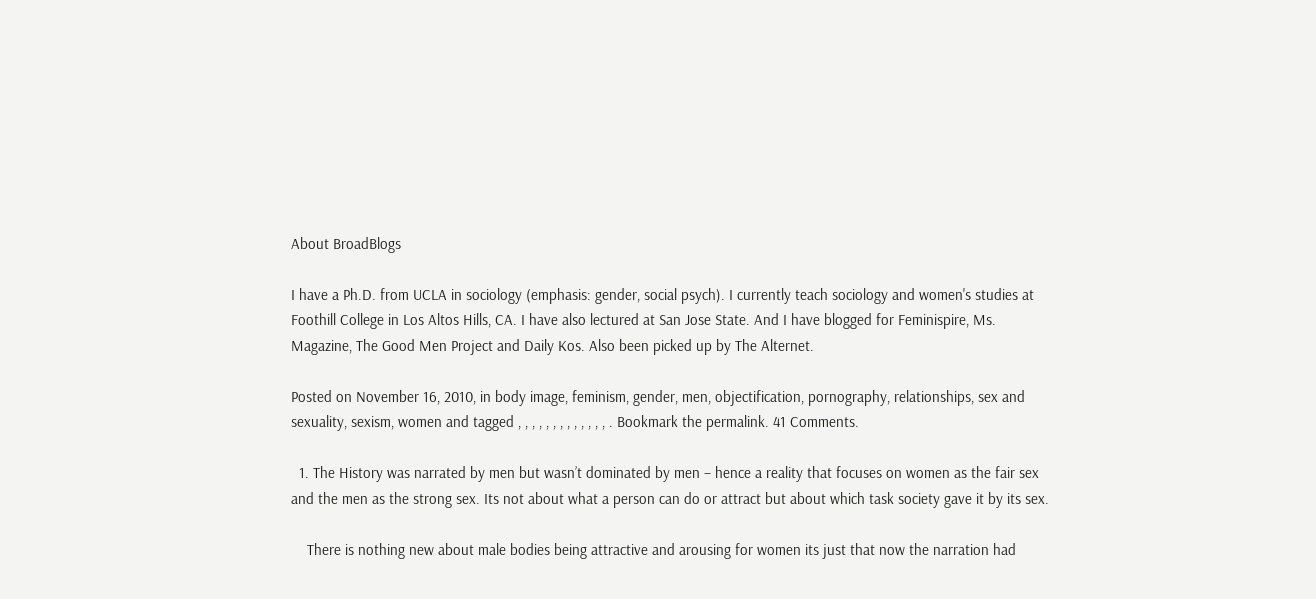About BroadBlogs

I have a Ph.D. from UCLA in sociology (emphasis: gender, social psych). I currently teach sociology and women's studies at Foothill College in Los Altos Hills, CA. I have also lectured at San Jose State. And I have blogged for Feminispire, Ms. Magazine, The Good Men Project and Daily Kos. Also been picked up by The Alternet.

Posted on November 16, 2010, in body image, feminism, gender, men, objectification, pornography, relationships, sex and sexuality, sexism, women and tagged , , , , , , , , , , , , , . Bookmark the permalink. 41 Comments.

  1. The History was narrated by men but wasn’t dominated by men – hence a reality that focuses on women as the fair sex and the men as the strong sex. Its not about what a person can do or attract but about which task society gave it by its sex.

    There is nothing new about male bodies being attractive and arousing for women its just that now the narration had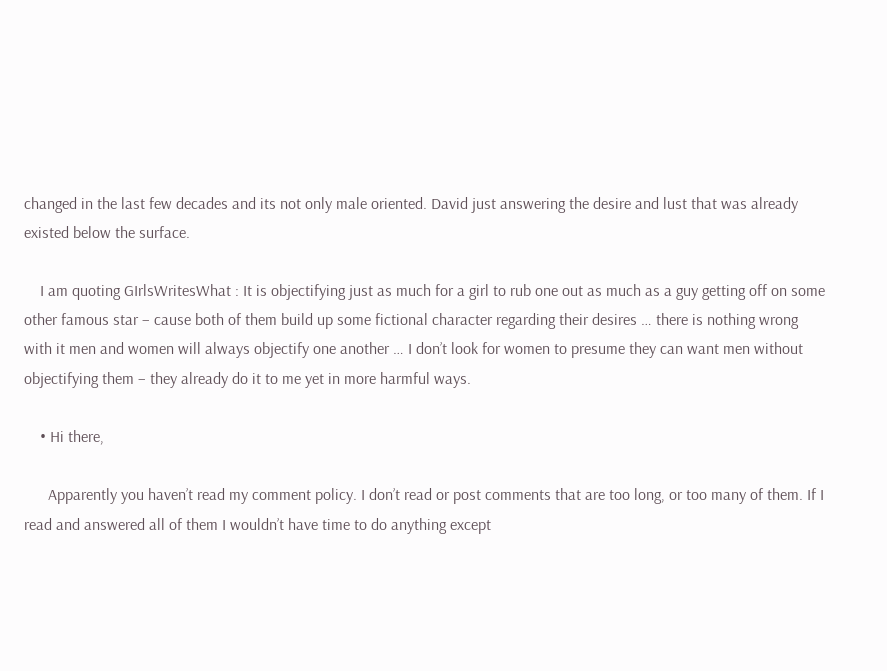changed in the last few decades and its not only male oriented. David just answering the desire and lust that was already existed below the surface.

    I am quoting GIrlsWritesWhat : It is objectifying just as much for a girl to rub one out as much as a guy getting off on some other famous star – cause both of them build up some fictional character regarding their desires … there is nothing wrong with it men and women will always objectify one another … I don’t look for women to presume they can want men without objectifying them – they already do it to me yet in more harmful ways.

    • Hi there,

      Apparently you haven’t read my comment policy. I don’t read or post comments that are too long, or too many of them. If I read and answered all of them I wouldn’t have time to do anything except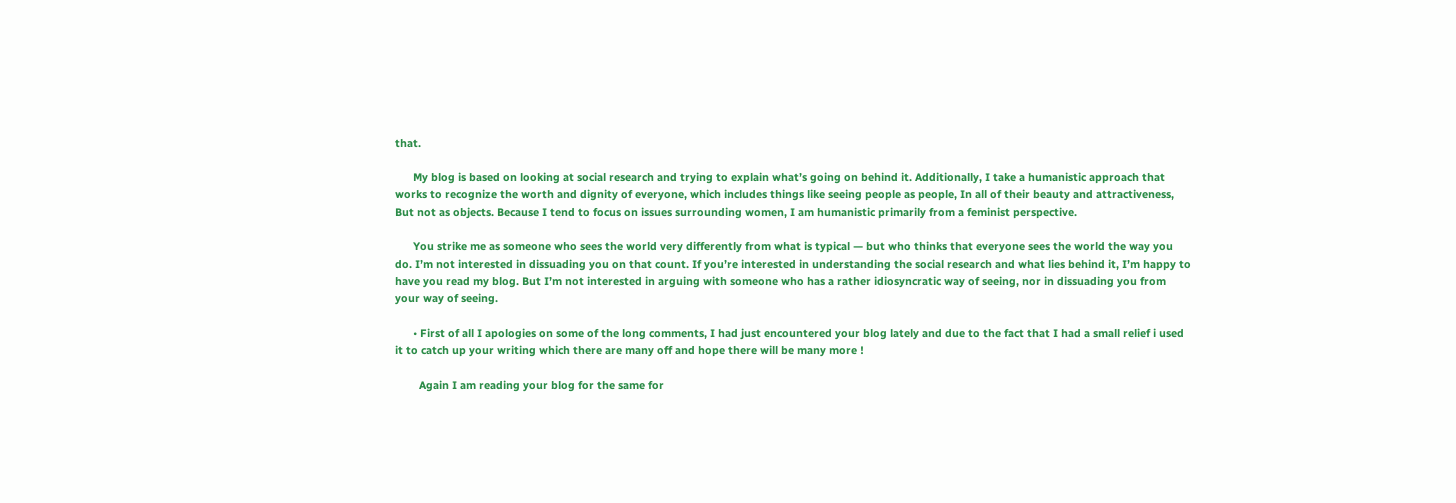that.

      My blog is based on looking at social research and trying to explain what’s going on behind it. Additionally, I take a humanistic approach that works to recognize the worth and dignity of everyone, which includes things like seeing people as people, In all of their beauty and attractiveness, But not as objects. Because I tend to focus on issues surrounding women, I am humanistic primarily from a feminist perspective.

      You strike me as someone who sees the world very differently from what is typical — but who thinks that everyone sees the world the way you do. I’m not interested in dissuading you on that count. If you’re interested in understanding the social research and what lies behind it, I’m happy to have you read my blog. But I’m not interested in arguing with someone who has a rather idiosyncratic way of seeing, nor in dissuading you from your way of seeing.

      • First of all I apologies on some of the long comments, I had just encountered your blog lately and due to the fact that I had a small relief i used it to catch up your writing which there are many off and hope there will be many more !

        Again I am reading your blog for the same for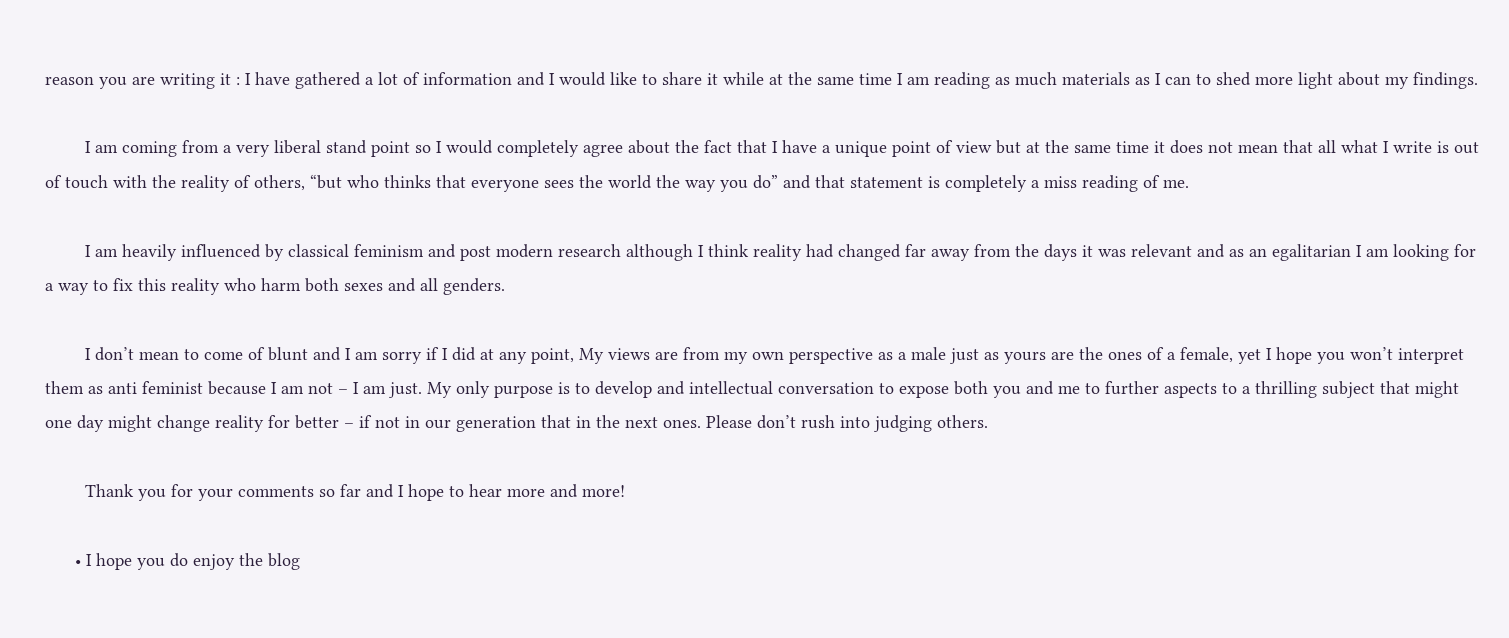reason you are writing it : I have gathered a lot of information and I would like to share it while at the same time I am reading as much materials as I can to shed more light about my findings.

        I am coming from a very liberal stand point so I would completely agree about the fact that I have a unique point of view but at the same time it does not mean that all what I write is out of touch with the reality of others, “but who thinks that everyone sees the world the way you do” and that statement is completely a miss reading of me.

        I am heavily influenced by classical feminism and post modern research although I think reality had changed far away from the days it was relevant and as an egalitarian I am looking for a way to fix this reality who harm both sexes and all genders.

        I don’t mean to come of blunt and I am sorry if I did at any point, My views are from my own perspective as a male just as yours are the ones of a female, yet I hope you won’t interpret them as anti feminist because I am not – I am just. My only purpose is to develop and intellectual conversation to expose both you and me to further aspects to a thrilling subject that might one day might change reality for better – if not in our generation that in the next ones. Please don’t rush into judging others.

        Thank you for your comments so far and I hope to hear more and more!

      • I hope you do enjoy the blog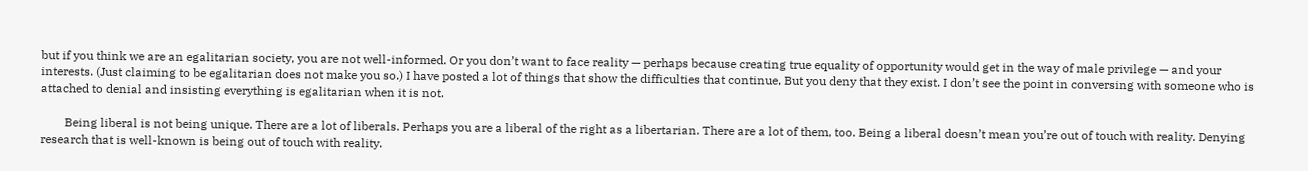but if you think we are an egalitarian society, you are not well-informed. Or you don’t want to face reality — perhaps because creating true equality of opportunity would get in the way of male privilege — and your interests. (Just claiming to be egalitarian does not make you so.) I have posted a lot of things that show the difficulties that continue, But you deny that they exist. I don’t see the point in conversing with someone who is attached to denial and insisting everything is egalitarian when it is not.

        Being liberal is not being unique. There are a lot of liberals. Perhaps you are a liberal of the right as a libertarian. There are a lot of them, too. Being a liberal doesn’t mean you’re out of touch with reality. Denying research that is well-known is being out of touch with reality.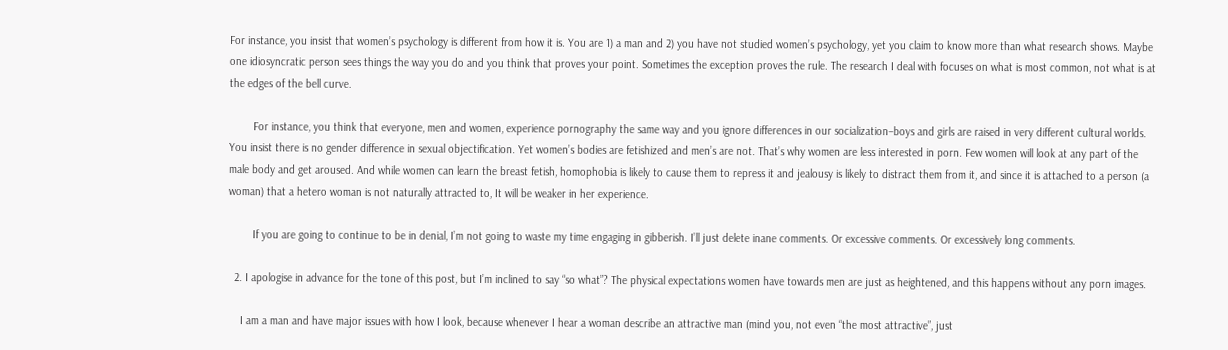For instance, you insist that women’s psychology is different from how it is. You are 1) a man and 2) you have not studied women’s psychology, yet you claim to know more than what research shows. Maybe one idiosyncratic person sees things the way you do and you think that proves your point. Sometimes the exception proves the rule. The research I deal with focuses on what is most common, not what is at the edges of the bell curve.

        For instance, you think that everyone, men and women, experience pornography the same way and you ignore differences in our socialization–boys and girls are raised in very different cultural worlds. You insist there is no gender difference in sexual objectification. Yet women’s bodies are fetishized and men’s are not. That’s why women are less interested in porn. Few women will look at any part of the male body and get aroused. And while women can learn the breast fetish, homophobia is likely to cause them to repress it and jealousy is likely to distract them from it, and since it is attached to a person (a woman) that a hetero woman is not naturally attracted to, It will be weaker in her experience.

        If you are going to continue to be in denial, I’m not going to waste my time engaging in gibberish. I’ll just delete inane comments. Or excessive comments. Or excessively long comments.

  2. I apologise in advance for the tone of this post, but I’m inclined to say “so what”? The physical expectations women have towards men are just as heightened, and this happens without any porn images.

    I am a man and have major issues with how I look, because whenever I hear a woman describe an attractive man (mind you, not even “the most attractive”, just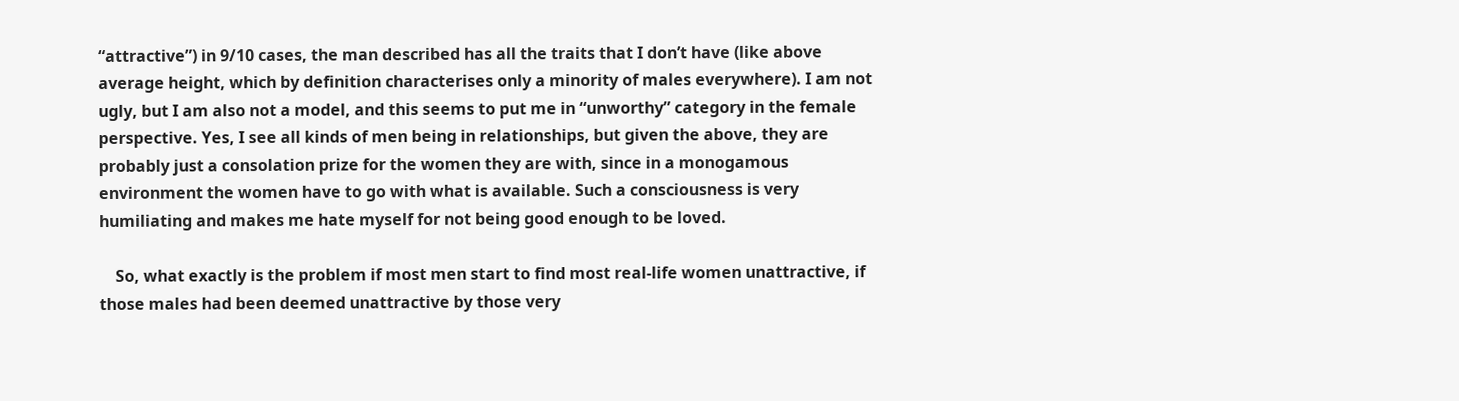“attractive”) in 9/10 cases, the man described has all the traits that I don’t have (like above average height, which by definition characterises only a minority of males everywhere). I am not ugly, but I am also not a model, and this seems to put me in “unworthy” category in the female perspective. Yes, I see all kinds of men being in relationships, but given the above, they are probably just a consolation prize for the women they are with, since in a monogamous environment the women have to go with what is available. Such a consciousness is very humiliating and makes me hate myself for not being good enough to be loved.

    So, what exactly is the problem if most men start to find most real-life women unattractive, if those males had been deemed unattractive by those very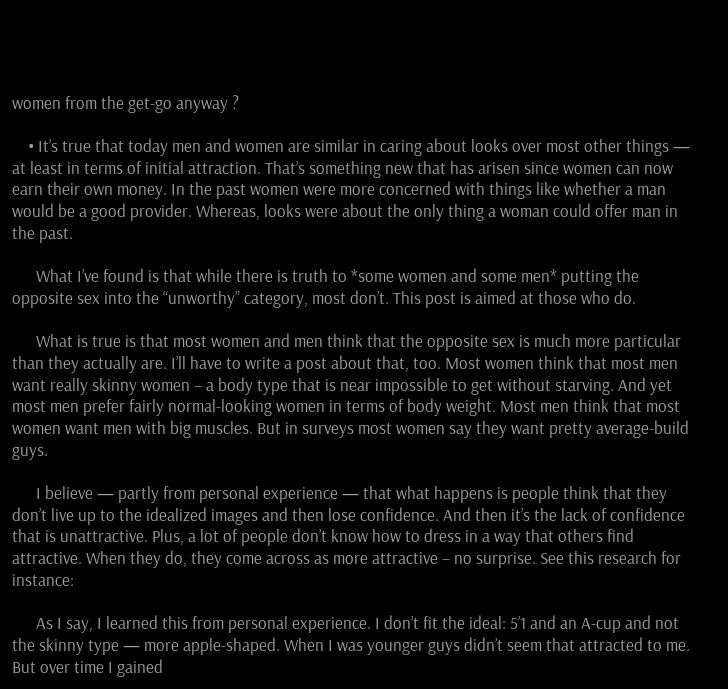women from the get-go anyway ?

    • It’s true that today men and women are similar in caring about looks over most other things — at least in terms of initial attraction. That’s something new that has arisen since women can now earn their own money. In the past women were more concerned with things like whether a man would be a good provider. Whereas, looks were about the only thing a woman could offer man in the past.

      What I’ve found is that while there is truth to *some women and some men* putting the opposite sex into the “unworthy” category, most don’t. This post is aimed at those who do.

      What is true is that most women and men think that the opposite sex is much more particular than they actually are. I’ll have to write a post about that, too. Most women think that most men want really skinny women – a body type that is near impossible to get without starving. And yet most men prefer fairly normal-looking women in terms of body weight. Most men think that most women want men with big muscles. But in surveys most women say they want pretty average-build guys.

      I believe — partly from personal experience — that what happens is people think that they don’t live up to the idealized images and then lose confidence. And then it’s the lack of confidence that is unattractive. Plus, a lot of people don’t know how to dress in a way that others find attractive. When they do, they come across as more attractive – no surprise. See this research for instance:

      As I say, I learned this from personal experience. I don’t fit the ideal: 5’1 and an A-cup and not the skinny type — more apple-shaped. When I was younger guys didn’t seem that attracted to me. But over time I gained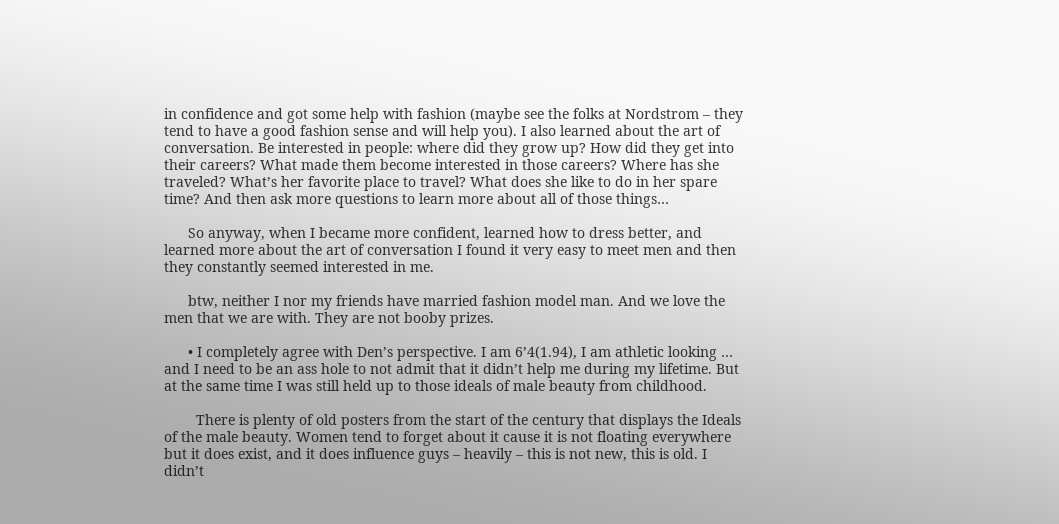in confidence and got some help with fashion (maybe see the folks at Nordstrom – they tend to have a good fashion sense and will help you). I also learned about the art of conversation. Be interested in people: where did they grow up? How did they get into their careers? What made them become interested in those careers? Where has she traveled? What’s her favorite place to travel? What does she like to do in her spare time? And then ask more questions to learn more about all of those things…

      So anyway, when I became more confident, learned how to dress better, and learned more about the art of conversation I found it very easy to meet men and then they constantly seemed interested in me.

      btw, neither I nor my friends have married fashion model man. And we love the men that we are with. They are not booby prizes.

      • I completely agree with Den’s perspective. I am 6’4(1.94), I am athletic looking … and I need to be an ass hole to not admit that it didn’t help me during my lifetime. But at the same time I was still held up to those ideals of male beauty from childhood.

        There is plenty of old posters from the start of the century that displays the Ideals of the male beauty. Women tend to forget about it cause it is not floating everywhere but it does exist, and it does influence guys – heavily – this is not new, this is old. I didn’t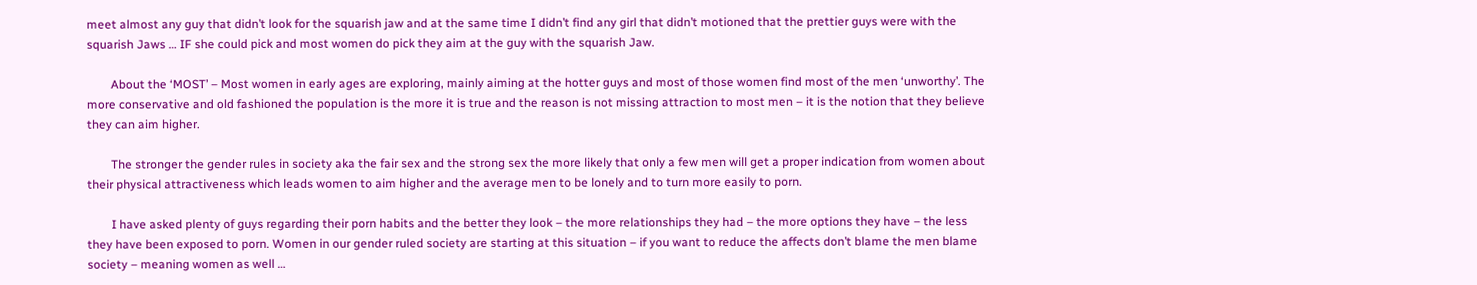meet almost any guy that didn’t look for the squarish jaw and at the same time I didn’t find any girl that didn’t motioned that the prettier guys were with the squarish Jaws … IF she could pick and most women do pick they aim at the guy with the squarish Jaw.

        About the ‘MOST’ – Most women in early ages are exploring, mainly aiming at the hotter guys and most of those women find most of the men ‘unworthy’. The more conservative and old fashioned the population is the more it is true and the reason is not missing attraction to most men – it is the notion that they believe they can aim higher.

        The stronger the gender rules in society aka the fair sex and the strong sex the more likely that only a few men will get a proper indication from women about their physical attractiveness which leads women to aim higher and the average men to be lonely and to turn more easily to porn.

        I have asked plenty of guys regarding their porn habits and the better they look – the more relationships they had – the more options they have – the less they have been exposed to porn. Women in our gender ruled society are starting at this situation – if you want to reduce the affects don’t blame the men blame society – meaning women as well …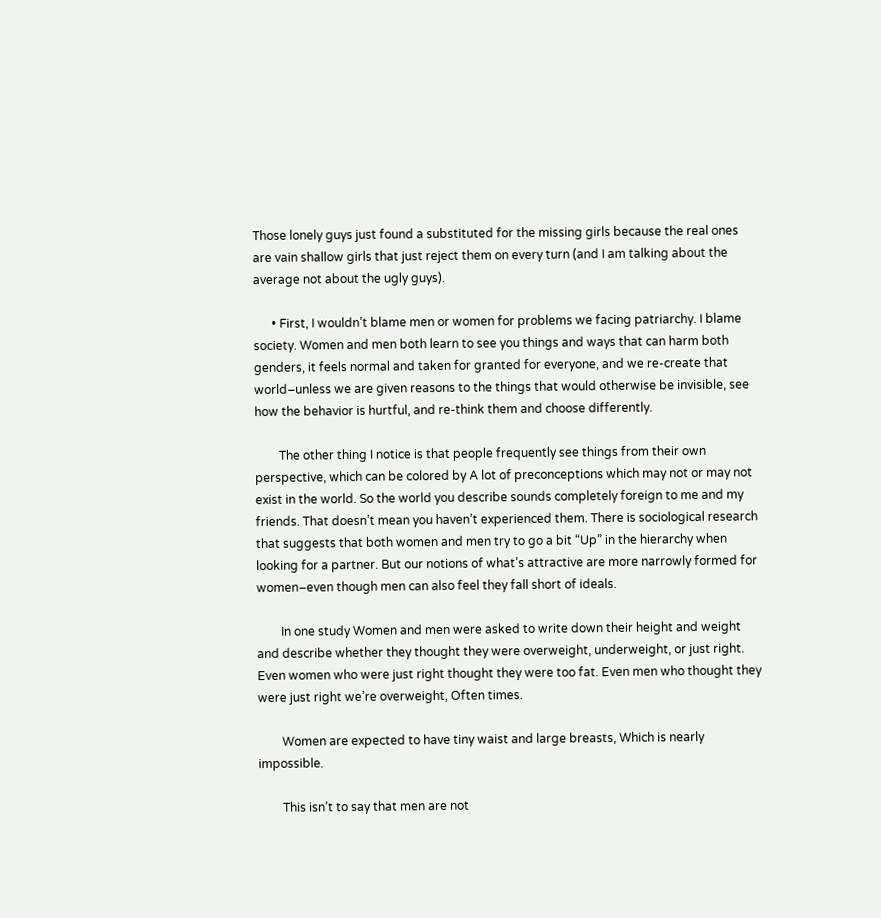Those lonely guys just found a substituted for the missing girls because the real ones are vain shallow girls that just reject them on every turn (and I am talking about the average not about the ugly guys).

      • First, I wouldn’t blame men or women for problems we facing patriarchy. I blame society. Women and men both learn to see you things and ways that can harm both genders, it feels normal and taken for granted for everyone, and we re-create that world–unless we are given reasons to the things that would otherwise be invisible, see how the behavior is hurtful, and re-think them and choose differently.

        The other thing I notice is that people frequently see things from their own perspective, which can be colored by A lot of preconceptions which may not or may not exist in the world. So the world you describe sounds completely foreign to me and my friends. That doesn’t mean you haven’t experienced them. There is sociological research that suggests that both women and men try to go a bit “Up” in the hierarchy when looking for a partner. But our notions of what’s attractive are more narrowly formed for women–even though men can also feel they fall short of ideals.

        In one study Women and men were asked to write down their height and weight and describe whether they thought they were overweight, underweight, or just right. Even women who were just right thought they were too fat. Even men who thought they were just right we’re overweight, Often times.

        Women are expected to have tiny waist and large breasts, Which is nearly impossible.

        This isn’t to say that men are not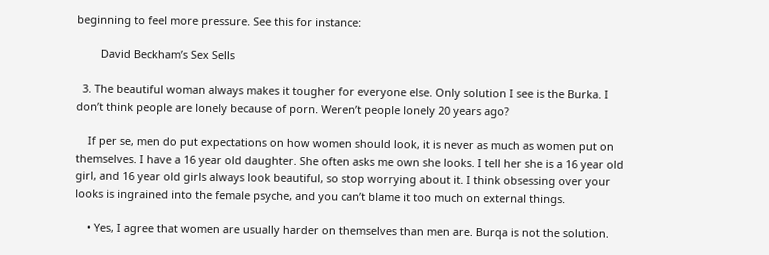beginning to feel more pressure. See this for instance:

        David Beckham’s Sex Sells

  3. The beautiful woman always makes it tougher for everyone else. Only solution I see is the Burka. I don’t think people are lonely because of porn. Weren’t people lonely 20 years ago?

    If per se, men do put expectations on how women should look, it is never as much as women put on themselves. I have a 16 year old daughter. She often asks me own she looks. I tell her she is a 16 year old girl, and 16 year old girls always look beautiful, so stop worrying about it. I think obsessing over your looks is ingrained into the female psyche, and you can’t blame it too much on external things.

    • Yes, I agree that women are usually harder on themselves than men are. Burqa is not the solution.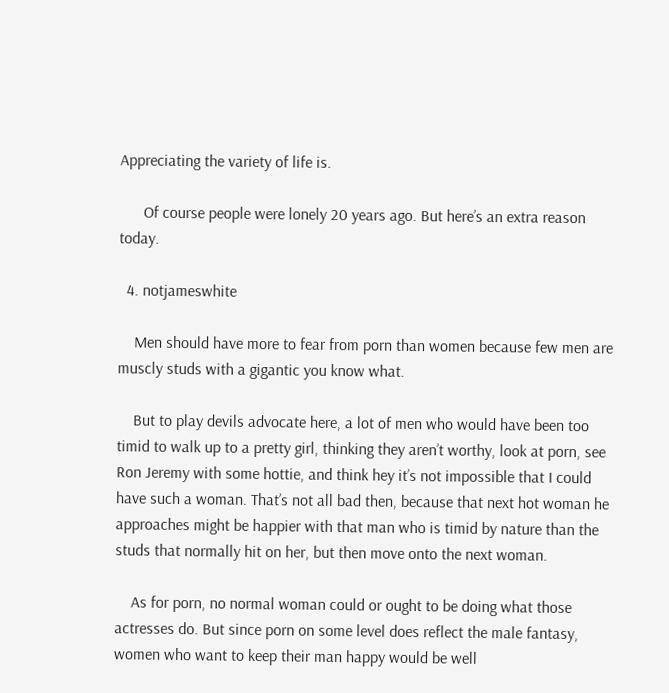Appreciating the variety of life is.

      Of course people were lonely 20 years ago. But here’s an extra reason today.

  4. notjameswhite

    Men should have more to fear from porn than women because few men are muscly studs with a gigantic you know what.

    But to play devils advocate here, a lot of men who would have been too timid to walk up to a pretty girl, thinking they aren’t worthy, look at porn, see Ron Jeremy with some hottie, and think hey it’s not impossible that I could have such a woman. That’s not all bad then, because that next hot woman he approaches might be happier with that man who is timid by nature than the studs that normally hit on her, but then move onto the next woman.

    As for porn, no normal woman could or ought to be doing what those actresses do. But since porn on some level does reflect the male fantasy, women who want to keep their man happy would be well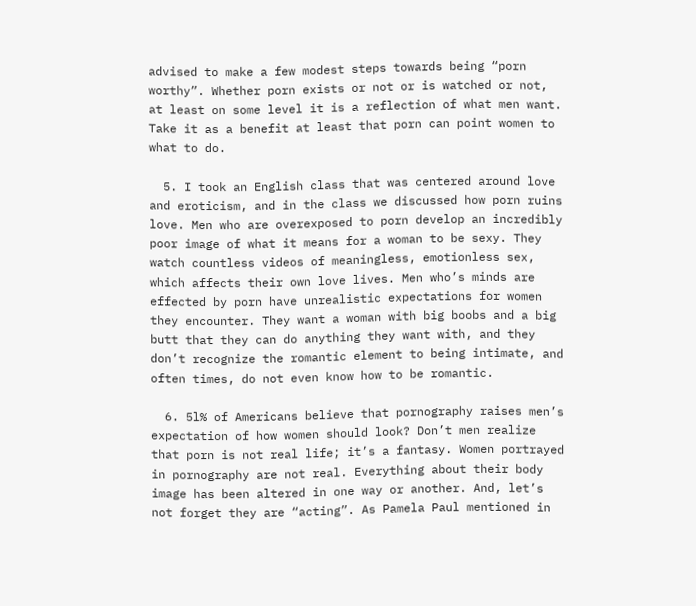advised to make a few modest steps towards being “porn worthy”. Whether porn exists or not or is watched or not, at least on some level it is a reflection of what men want. Take it as a benefit at least that porn can point women to what to do.

  5. I took an English class that was centered around love and eroticism, and in the class we discussed how porn ruins love. Men who are overexposed to porn develop an incredibly poor image of what it means for a woman to be sexy. They watch countless videos of meaningless, emotionless sex, which affects their own love lives. Men who’s minds are effected by porn have unrealistic expectations for women they encounter. They want a woman with big boobs and a big butt that they can do anything they want with, and they don’t recognize the romantic element to being intimate, and often times, do not even know how to be romantic.

  6. 5l% of Americans believe that pornography raises men’s expectation of how women should look? Don’t men realize that porn is not real life; it’s a fantasy. Women portrayed in pornography are not real. Everything about their body image has been altered in one way or another. And, let’s not forget they are “acting”. As Pamela Paul mentioned in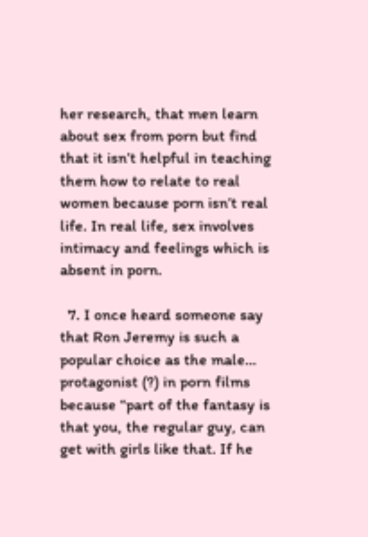her research, that men learn about sex from porn but find that it isn’t helpful in teaching them how to relate to real women because porn isn’t real life. In real life, sex involves intimacy and feelings which is absent in porn.

  7. I once heard someone say that Ron Jeremy is such a popular choice as the male… protagonist (?) in porn films because “part of the fantasy is that you, the regular guy, can get with girls like that. If he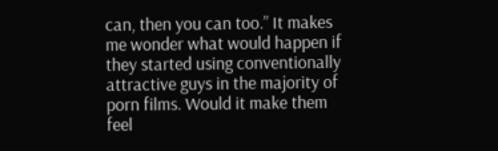can, then you can too.” It makes me wonder what would happen if they started using conventionally attractive guys in the majority of porn films. Would it make them feel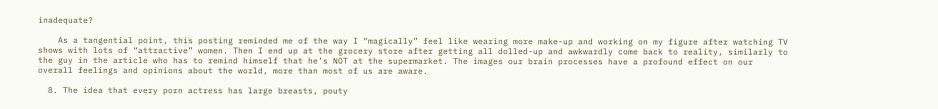inadequate?

    As a tangential point, this posting reminded me of the way I “magically” feel like wearing more make-up and working on my figure after watching TV shows with lots of “attractive” women. Then I end up at the grocery store after getting all dolled-up and awkwardly come back to reality, similarly to the guy in the article who has to remind himself that he’s NOT at the supermarket. The images our brain processes have a profound effect on our overall feelings and opinions about the world, more than most of us are aware.

  8. The idea that every porn actress has large breasts, pouty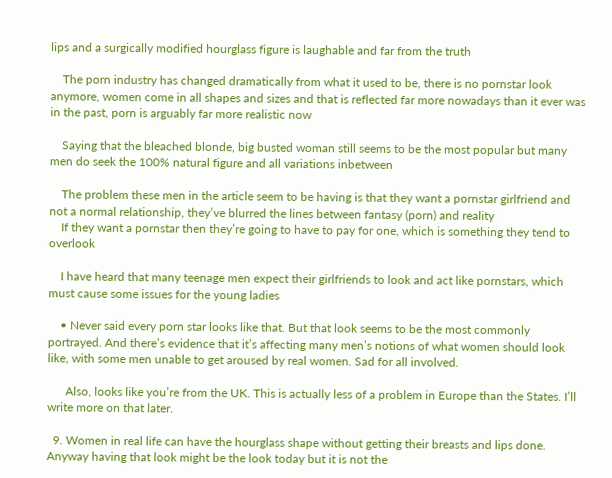lips and a surgically modified hourglass figure is laughable and far from the truth

    The porn industry has changed dramatically from what it used to be, there is no pornstar look anymore, women come in all shapes and sizes and that is reflected far more nowadays than it ever was in the past, porn is arguably far more realistic now

    Saying that the bleached blonde, big busted woman still seems to be the most popular but many men do seek the 100% natural figure and all variations inbetween

    The problem these men in the article seem to be having is that they want a pornstar girlfriend and not a normal relationship, they’ve blurred the lines between fantasy (porn) and reality
    If they want a pornstar then they’re going to have to pay for one, which is something they tend to overlook

    I have heard that many teenage men expect their girlfriends to look and act like pornstars, which must cause some issues for the young ladies

    • Never said every porn star looks like that. But that look seems to be the most commonly portrayed. And there’s evidence that it’s affecting many men’s notions of what women should look like, with some men unable to get aroused by real women. Sad for all involved.

      Also, looks like you’re from the UK. This is actually less of a problem in Europe than the States. I’ll write more on that later.

  9. Women in real life can have the hourglass shape without getting their breasts and lips done. Anyway having that look might be the look today but it is not the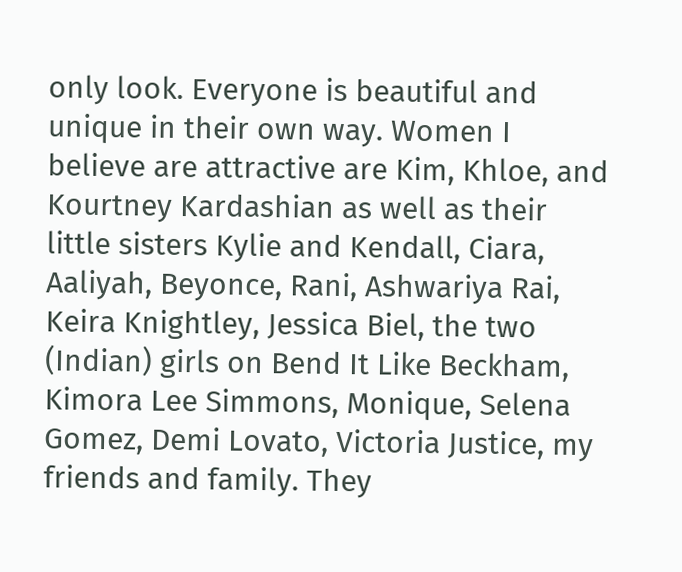only look. Everyone is beautiful and unique in their own way. Women I believe are attractive are Kim, Khloe, and Kourtney Kardashian as well as their little sisters Kylie and Kendall, Ciara, Aaliyah, Beyonce, Rani, Ashwariya Rai, Keira Knightley, Jessica Biel, the two (Indian) girls on Bend It Like Beckham, Kimora Lee Simmons, Monique, Selena Gomez, Demi Lovato, Victoria Justice, my friends and family. They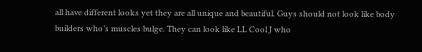all have different looks yet they are all unique and beautiful. Guys should not look like body builders who’s muscles bulge. They can look like LL Cool J who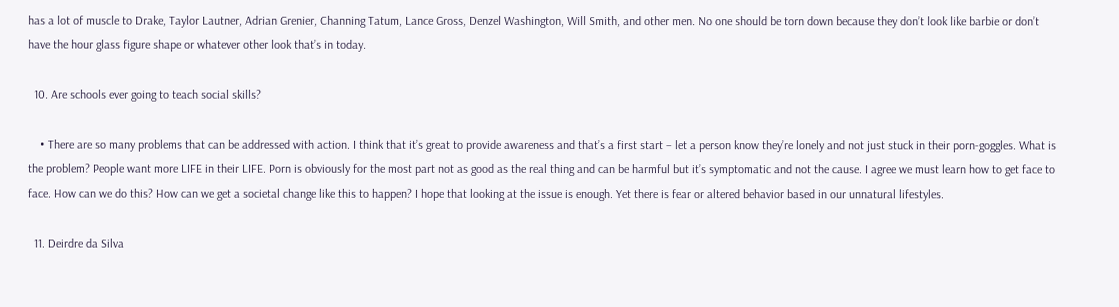has a lot of muscle to Drake, Taylor Lautner, Adrian Grenier, Channing Tatum, Lance Gross, Denzel Washington, Will Smith, and other men. No one should be torn down because they don’t look like barbie or don’t have the hour glass figure shape or whatever other look that’s in today.

  10. Are schools ever going to teach social skills?

    • There are so many problems that can be addressed with action. I think that it’s great to provide awareness and that’s a first start – let a person know they’re lonely and not just stuck in their porn-goggles. What is the problem? People want more LIFE in their LIFE. Porn is obviously for the most part not as good as the real thing and can be harmful but it’s symptomatic and not the cause. I agree we must learn how to get face to face. How can we do this? How can we get a societal change like this to happen? I hope that looking at the issue is enough. Yet there is fear or altered behavior based in our unnatural lifestyles.

  11. Deirdre da Silva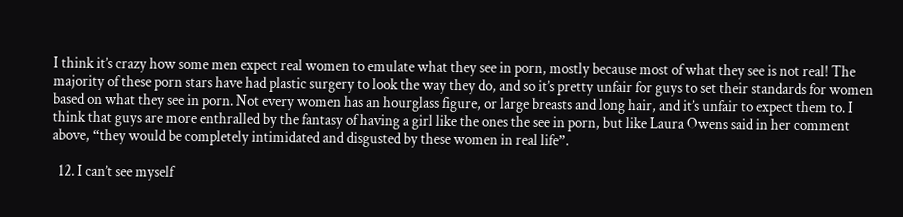I think it’s crazy how some men expect real women to emulate what they see in porn, mostly because most of what they see is not real! The majority of these porn stars have had plastic surgery to look the way they do, and so it’s pretty unfair for guys to set their standards for women based on what they see in porn. Not every women has an hourglass figure, or large breasts and long hair, and it’s unfair to expect them to. I think that guys are more enthralled by the fantasy of having a girl like the ones the see in porn, but like Laura Owens said in her comment above, “they would be completely intimidated and disgusted by these women in real life”.

  12. I can’t see myself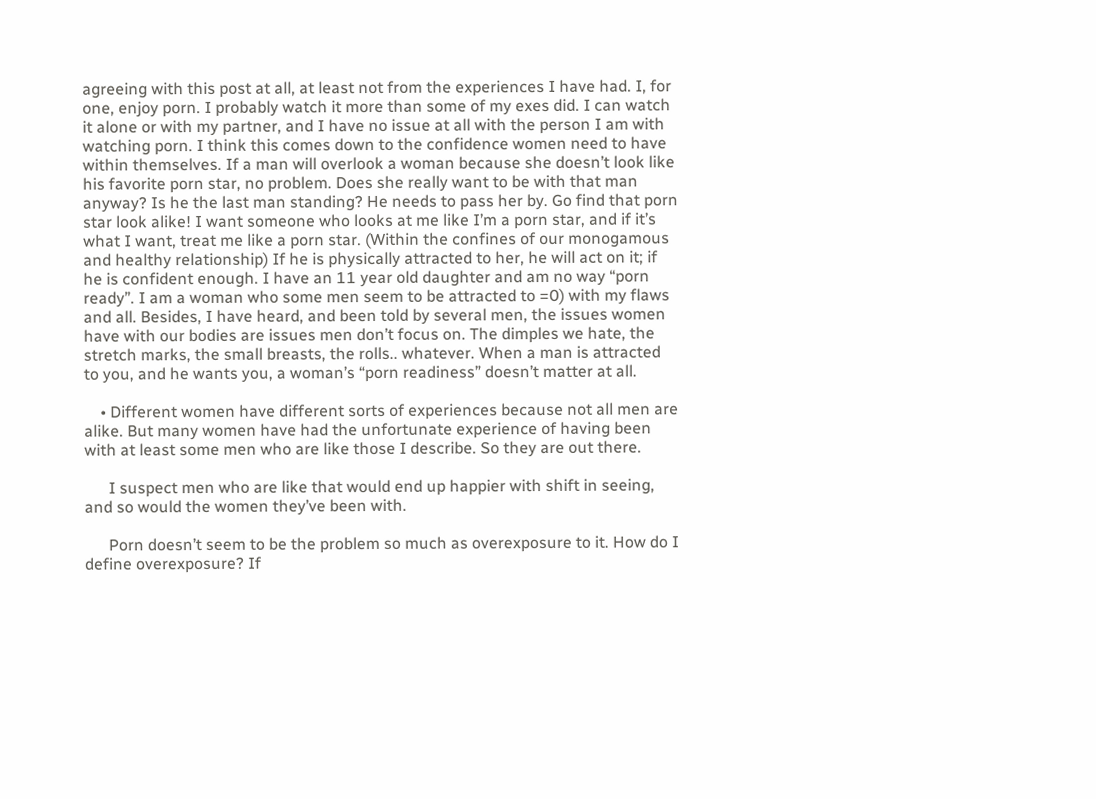agreeing with this post at all, at least not from the experiences I have had. I, for one, enjoy porn. I probably watch it more than some of my exes did. I can watch it alone or with my partner, and I have no issue at all with the person I am with watching porn. I think this comes down to the confidence women need to have within themselves. If a man will overlook a woman because she doesn’t look like his favorite porn star, no problem. Does she really want to be with that man anyway? Is he the last man standing? He needs to pass her by. Go find that porn star look alike! I want someone who looks at me like I’m a porn star, and if it’s what I want, treat me like a porn star. (Within the confines of our monogamous and healthy relationship) If he is physically attracted to her, he will act on it; if he is confident enough. I have an 11 year old daughter and am no way “porn ready”. I am a woman who some men seem to be attracted to =0) with my flaws and all. Besides, I have heard, and been told by several men, the issues women have with our bodies are issues men don’t focus on. The dimples we hate, the stretch marks, the small breasts, the rolls.. whatever. When a man is attracted to you, and he wants you, a woman’s “porn readiness” doesn’t matter at all.

    • Different women have different sorts of experiences because not all men are alike. But many women have had the unfortunate experience of having been with at least some men who are like those I describe. So they are out there.

      I suspect men who are like that would end up happier with shift in seeing, and so would the women they’ve been with.

      Porn doesn’t seem to be the problem so much as overexposure to it. How do I define overexposure? If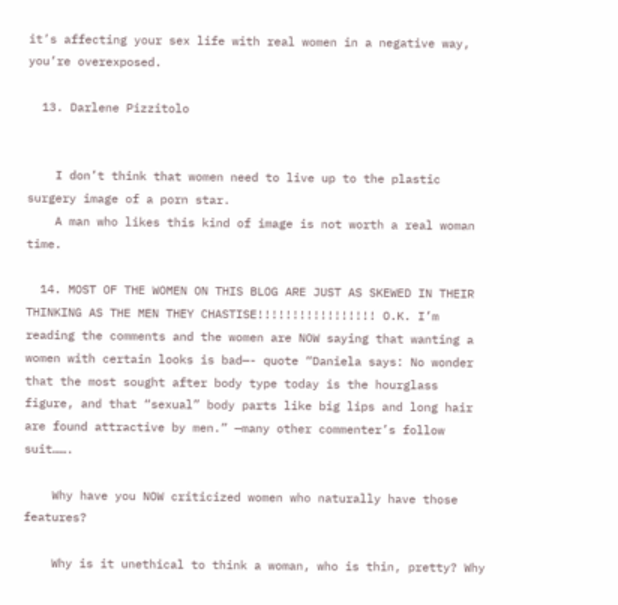it’s affecting your sex life with real women in a negative way, you’re overexposed.

  13. Darlene Pizzitolo


    I don’t think that women need to live up to the plastic surgery image of a porn star.
    A man who likes this kind of image is not worth a real woman time.

  14. MOST OF THE WOMEN ON THIS BLOG ARE JUST AS SKEWED IN THEIR THINKING AS THE MEN THEY CHASTISE!!!!!!!!!!!!!!!!! O.K. I’m reading the comments and the women are NOW saying that wanting a women with certain looks is bad—- quote “Daniela says: No wonder that the most sought after body type today is the hourglass figure, and that “sexual” body parts like big lips and long hair are found attractive by men.” —many other commenter’s follow suit…….

    Why have you NOW criticized women who naturally have those features?

    Why is it unethical to think a woman, who is thin, pretty? Why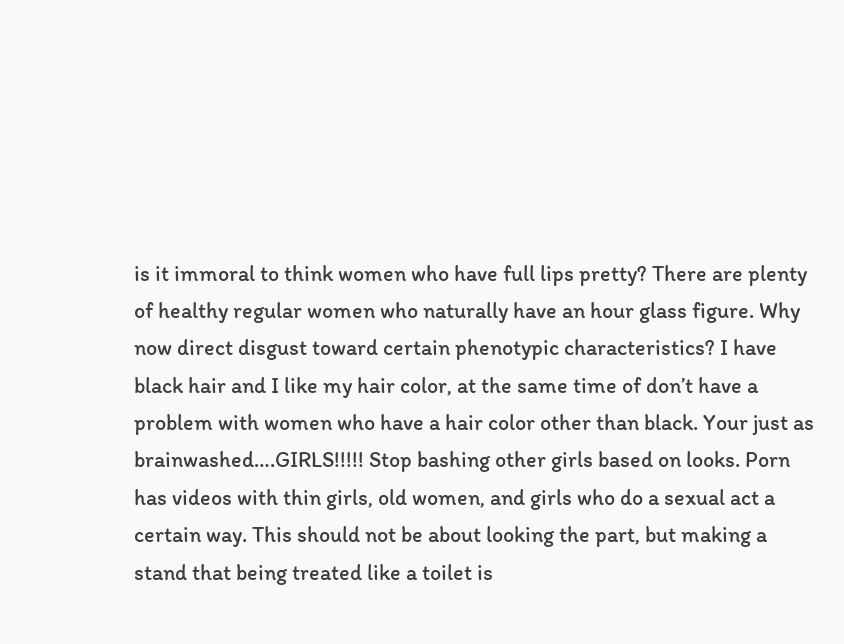is it immoral to think women who have full lips pretty? There are plenty of healthy regular women who naturally have an hour glass figure. Why now direct disgust toward certain phenotypic characteristics? I have black hair and I like my hair color, at the same time of don’t have a problem with women who have a hair color other than black. Your just as brainwashed….GIRLS!!!!! Stop bashing other girls based on looks. Porn has videos with thin girls, old women, and girls who do a sexual act a certain way. This should not be about looking the part, but making a stand that being treated like a toilet is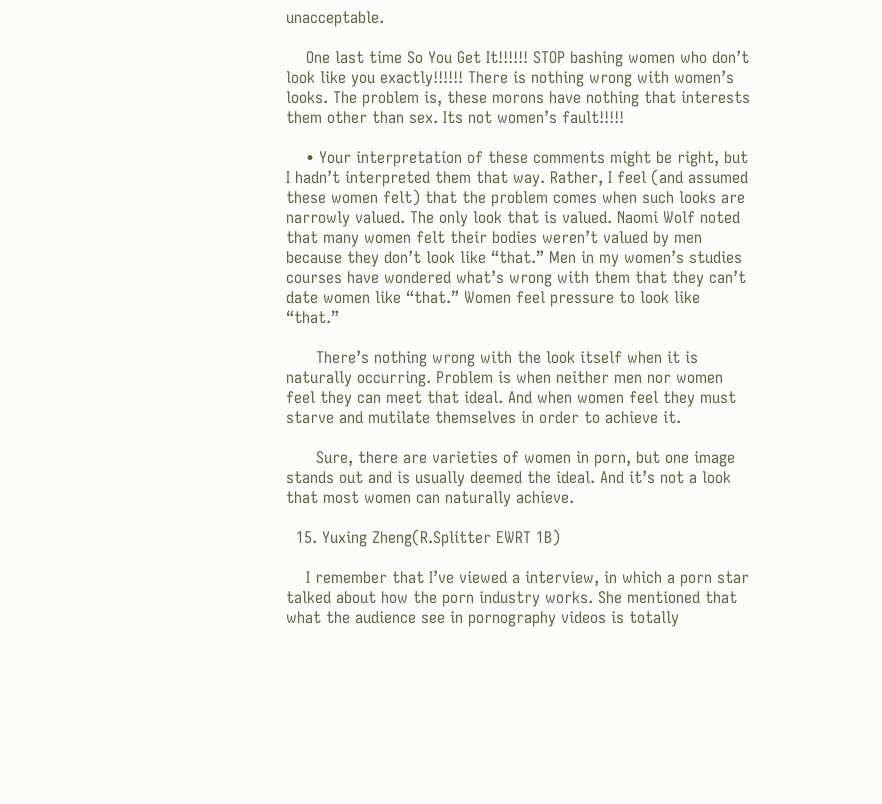unacceptable.

    One last time So You Get It!!!!!! STOP bashing women who don’t look like you exactly!!!!!! There is nothing wrong with women’s looks. The problem is, these morons have nothing that interests them other than sex. Its not women’s fault!!!!!

    • Your interpretation of these comments might be right, but I hadn’t interpreted them that way. Rather, I feel (and assumed these women felt) that the problem comes when such looks are narrowly valued. The only look that is valued. Naomi Wolf noted that many women felt their bodies weren’t valued by men because they don’t look like “that.” Men in my women’s studies courses have wondered what’s wrong with them that they can’t date women like “that.” Women feel pressure to look like “that.”

      There’s nothing wrong with the look itself when it is naturally occurring. Problem is when neither men nor women feel they can meet that ideal. And when women feel they must starve and mutilate themselves in order to achieve it.

      Sure, there are varieties of women in porn, but one image stands out and is usually deemed the ideal. And it’s not a look that most women can naturally achieve.

  15. Yuxing Zheng(R.Splitter EWRT 1B)

    I remember that I’ve viewed a interview, in which a porn star talked about how the porn industry works. She mentioned that what the audience see in pornography videos is totally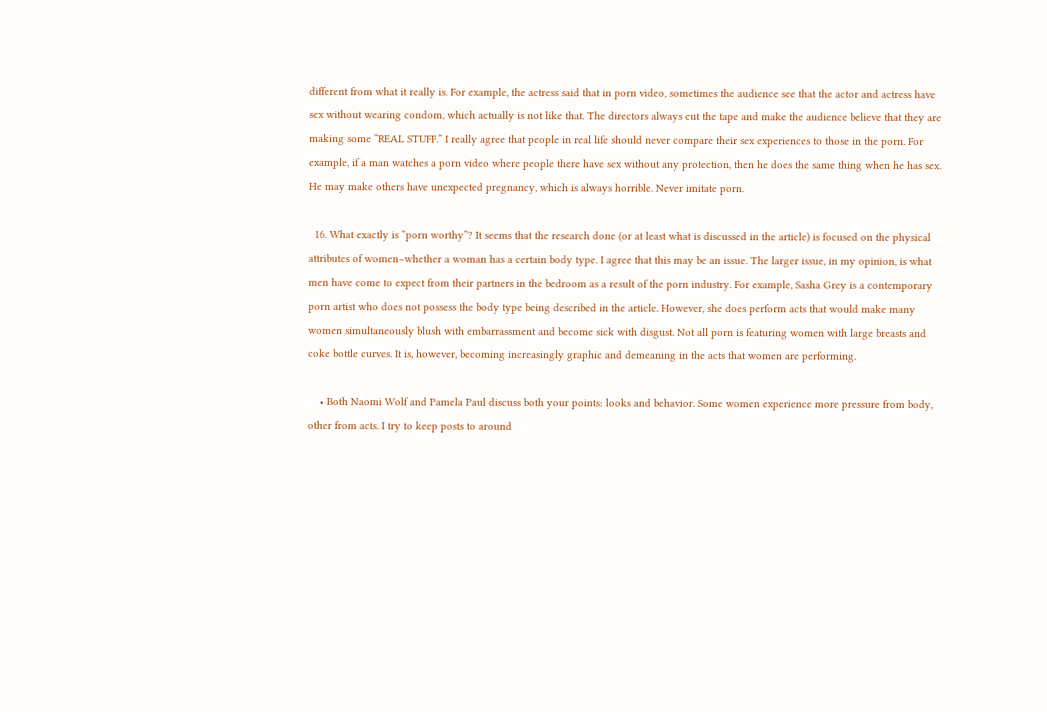different from what it really is. For example, the actress said that in porn video, sometimes the audience see that the actor and actress have sex without wearing condom, which actually is not like that. The directors always cut the tape and make the audience believe that they are making some “REAL STUFF.” I really agree that people in real life should never compare their sex experiences to those in the porn. For example, if a man watches a porn video where people there have sex without any protection, then he does the same thing when he has sex. He may make others have unexpected pregnancy, which is always horrible. Never imitate porn.

  16. What exactly is “porn worthy”? It seems that the research done (or at least what is discussed in the article) is focused on the physical attributes of women–whether a woman has a certain body type. I agree that this may be an issue. The larger issue, in my opinion, is what men have come to expect from their partners in the bedroom as a result of the porn industry. For example, Sasha Grey is a contemporary porn artist who does not possess the body type being described in the article. However, she does perform acts that would make many women simultaneously blush with embarrassment and become sick with disgust. Not all porn is featuring women with large breasts and coke bottle curves. It is, however, becoming increasingly graphic and demeaning in the acts that women are performing.

    • Both Naomi Wolf and Pamela Paul discuss both your points: looks and behavior. Some women experience more pressure from body, other from acts. I try to keep posts to around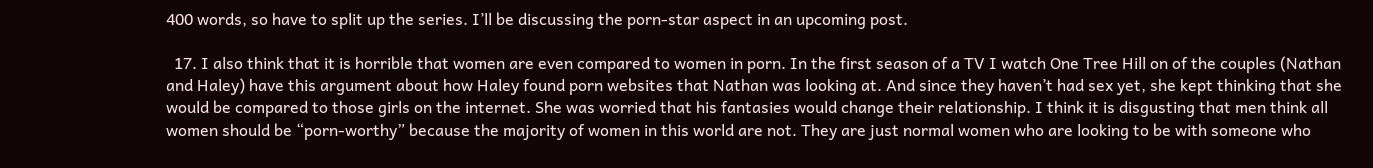400 words, so have to split up the series. I’ll be discussing the porn-star aspect in an upcoming post.

  17. I also think that it is horrible that women are even compared to women in porn. In the first season of a TV I watch One Tree Hill on of the couples (Nathan and Haley) have this argument about how Haley found porn websites that Nathan was looking at. And since they haven’t had sex yet, she kept thinking that she would be compared to those girls on the internet. She was worried that his fantasies would change their relationship. I think it is disgusting that men think all women should be “porn-worthy” because the majority of women in this world are not. They are just normal women who are looking to be with someone who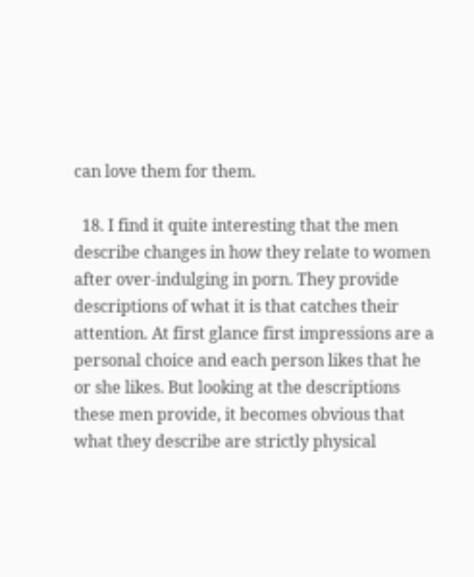can love them for them.

  18. I find it quite interesting that the men describe changes in how they relate to women after over-indulging in porn. They provide descriptions of what it is that catches their attention. At first glance first impressions are a personal choice and each person likes that he or she likes. But looking at the descriptions these men provide, it becomes obvious that what they describe are strictly physical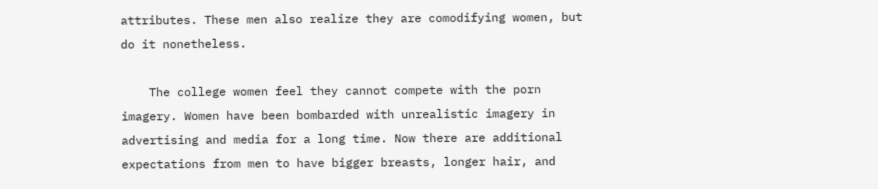attributes. These men also realize they are comodifying women, but do it nonetheless.

    The college women feel they cannot compete with the porn imagery. Women have been bombarded with unrealistic imagery in advertising and media for a long time. Now there are additional expectations from men to have bigger breasts, longer hair, and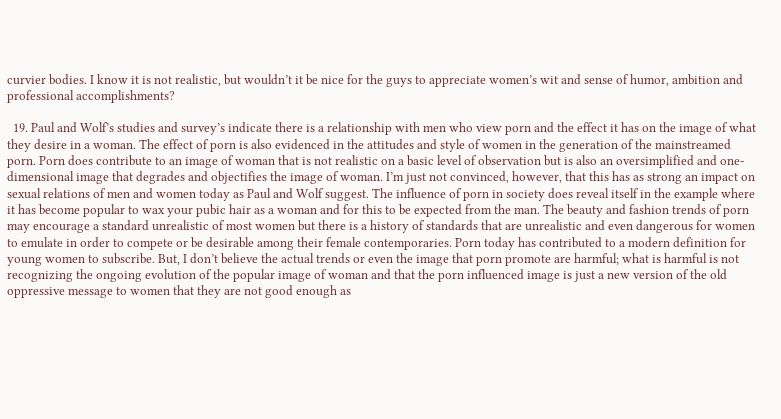curvier bodies. I know it is not realistic, but wouldn’t it be nice for the guys to appreciate women’s wit and sense of humor, ambition and professional accomplishments?

  19. Paul and Wolf’s studies and survey’s indicate there is a relationship with men who view porn and the effect it has on the image of what they desire in a woman. The effect of porn is also evidenced in the attitudes and style of women in the generation of the mainstreamed porn. Porn does contribute to an image of woman that is not realistic on a basic level of observation but is also an oversimplified and one-dimensional image that degrades and objectifies the image of woman. I’m just not convinced, however, that this has as strong an impact on sexual relations of men and women today as Paul and Wolf suggest. The influence of porn in society does reveal itself in the example where it has become popular to wax your pubic hair as a woman and for this to be expected from the man. The beauty and fashion trends of porn may encourage a standard unrealistic of most women but there is a history of standards that are unrealistic and even dangerous for women to emulate in order to compete or be desirable among their female contemporaries. Porn today has contributed to a modern definition for young women to subscribe. But, I don’t believe the actual trends or even the image that porn promote are harmful; what is harmful is not recognizing the ongoing evolution of the popular image of woman and that the porn influenced image is just a new version of the old oppressive message to women that they are not good enough as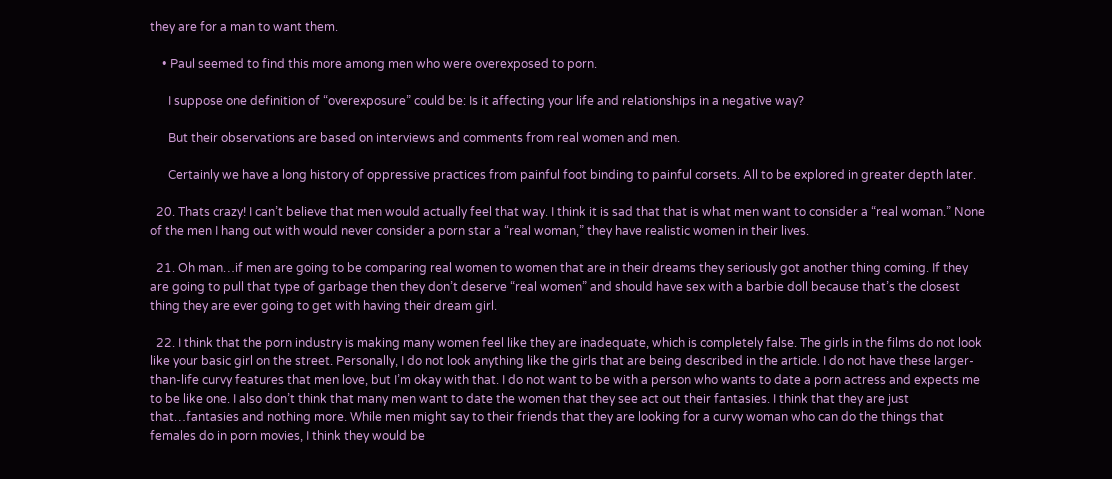they are for a man to want them.

    • Paul seemed to find this more among men who were overexposed to porn.

      I suppose one definition of “overexposure” could be: Is it affecting your life and relationships in a negative way?

      But their observations are based on interviews and comments from real women and men.

      Certainly we have a long history of oppressive practices from painful foot binding to painful corsets. All to be explored in greater depth later.

  20. Thats crazy! I can’t believe that men would actually feel that way. I think it is sad that that is what men want to consider a “real woman.” None of the men I hang out with would never consider a porn star a “real woman,” they have realistic women in their lives.

  21. Oh man…if men are going to be comparing real women to women that are in their dreams they seriously got another thing coming. If they are going to pull that type of garbage then they don’t deserve “real women” and should have sex with a barbie doll because that’s the closest thing they are ever going to get with having their dream girl.

  22. I think that the porn industry is making many women feel like they are inadequate, which is completely false. The girls in the films do not look like your basic girl on the street. Personally, I do not look anything like the girls that are being described in the article. I do not have these larger-than-life curvy features that men love, but I’m okay with that. I do not want to be with a person who wants to date a porn actress and expects me to be like one. I also don’t think that many men want to date the women that they see act out their fantasies. I think that they are just that…fantasies and nothing more. While men might say to their friends that they are looking for a curvy woman who can do the things that females do in porn movies, I think they would be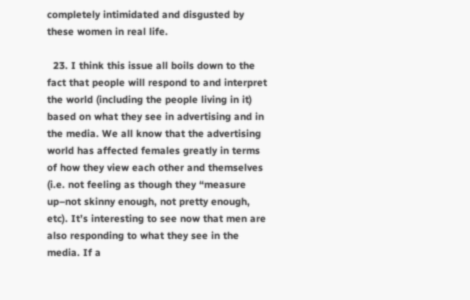completely intimidated and disgusted by these women in real life.

  23. I think this issue all boils down to the fact that people will respond to and interpret the world (including the people living in it) based on what they see in advertising and in the media. We all know that the advertising world has affected females greatly in terms of how they view each other and themselves (i.e. not feeling as though they “measure up–not skinny enough, not pretty enough, etc). It’s interesting to see now that men are also responding to what they see in the media. If a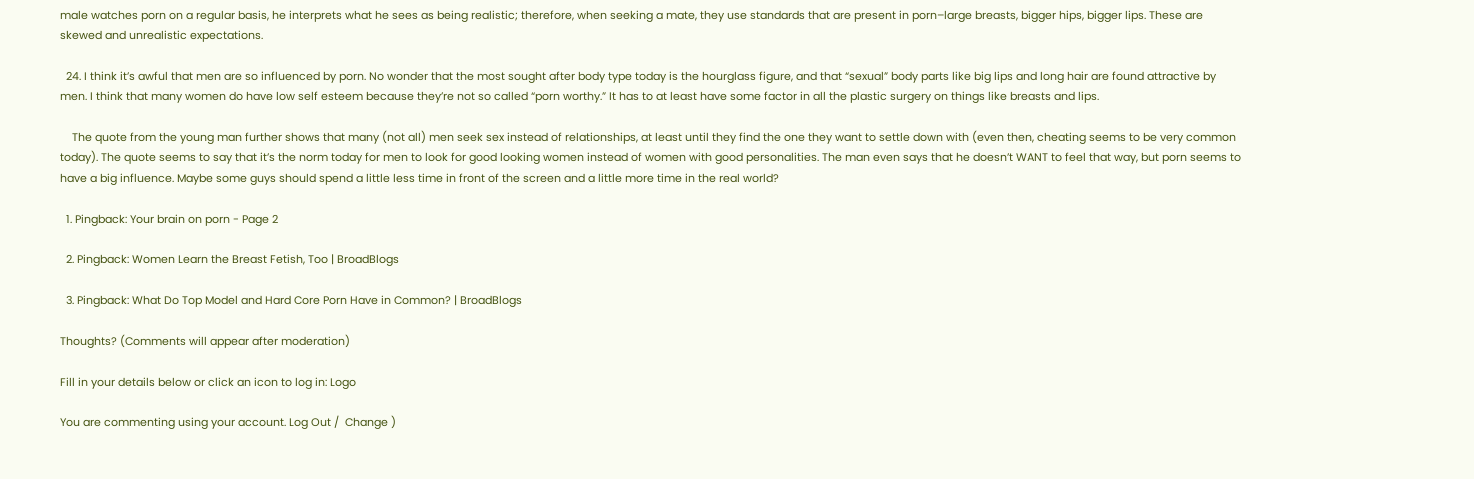male watches porn on a regular basis, he interprets what he sees as being realistic; therefore, when seeking a mate, they use standards that are present in porn–large breasts, bigger hips, bigger lips. These are skewed and unrealistic expectations.

  24. I think it’s awful that men are so influenced by porn. No wonder that the most sought after body type today is the hourglass figure, and that “sexual” body parts like big lips and long hair are found attractive by men. I think that many women do have low self esteem because they’re not so called “porn worthy.” It has to at least have some factor in all the plastic surgery on things like breasts and lips.

    The quote from the young man further shows that many (not all) men seek sex instead of relationships, at least until they find the one they want to settle down with (even then, cheating seems to be very common today). The quote seems to say that it’s the norm today for men to look for good looking women instead of women with good personalities. The man even says that he doesn’t WANT to feel that way, but porn seems to have a big influence. Maybe some guys should spend a little less time in front of the screen and a little more time in the real world?

  1. Pingback: Your brain on porn - Page 2

  2. Pingback: Women Learn the Breast Fetish, Too | BroadBlogs

  3. Pingback: What Do Top Model and Hard Core Porn Have in Common? | BroadBlogs

Thoughts? (Comments will appear after moderation)

Fill in your details below or click an icon to log in: Logo

You are commenting using your account. Log Out /  Change )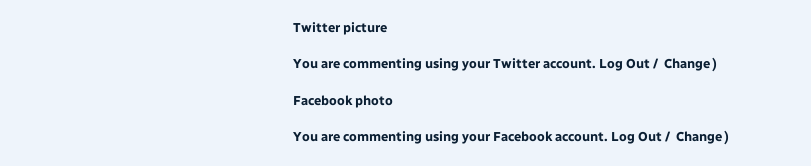Twitter picture

You are commenting using your Twitter account. Log Out /  Change )

Facebook photo

You are commenting using your Facebook account. Log Out /  Change )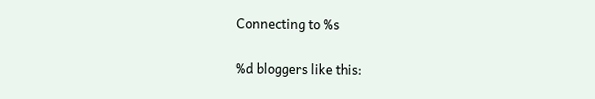Connecting to %s

%d bloggers like this: